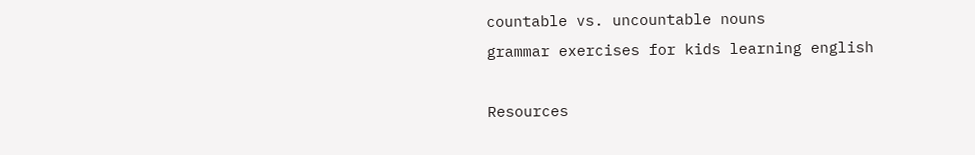countable vs. uncountable nouns
grammar exercises for kids learning english

Resources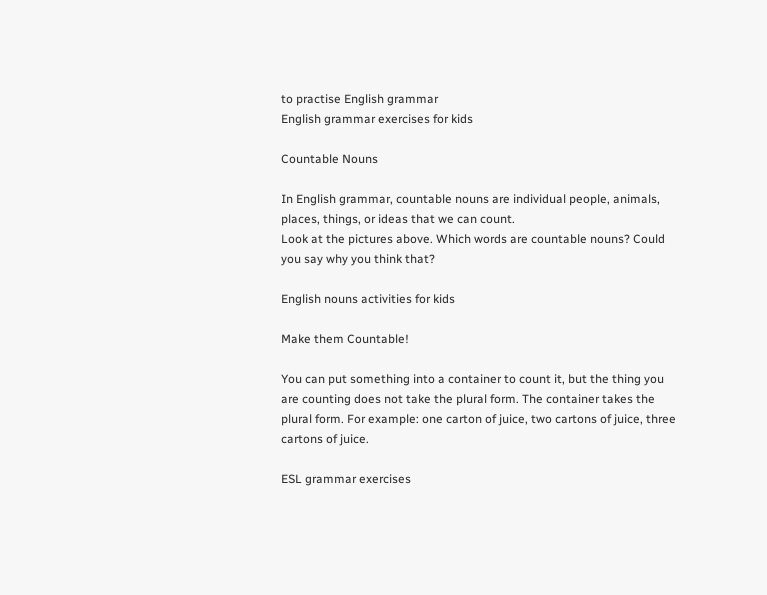to practise English grammar
English grammar exercises for kids

Countable Nouns

In English grammar, countable nouns are individual people, animals, places, things, or ideas that we can count.
Look at the pictures above. Which words are countable nouns? Could you say why you think that?

English nouns activities for kids

Make them Countable!

You can put something into a container to count it, but the thing you are counting does not take the plural form. The container takes the plural form. For example: one carton of juice, two cartons of juice, three cartons of juice.

ESL grammar exercises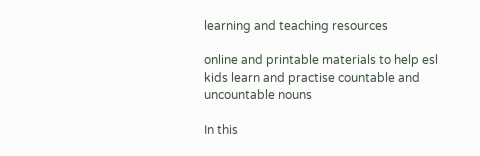learning and teaching resources

online and printable materials to help esl kids learn and practise countable and uncountable nouns

In this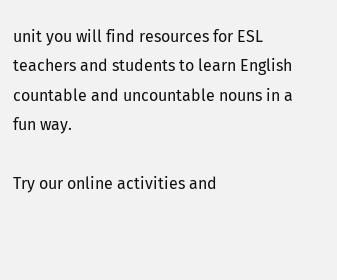unit you will find resources for ESL teachers and students to learn English countable and uncountable nouns in a fun way.

Try our online activities and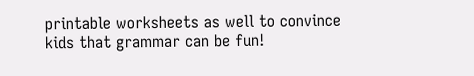printable worksheets as well to convince kids that grammar can be fun!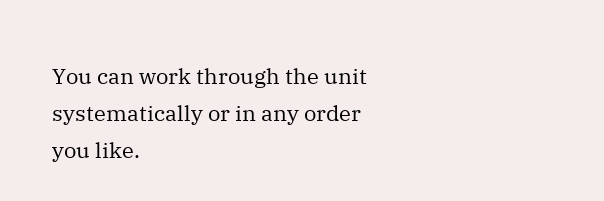You can work through the unit systematically or in any order you like.